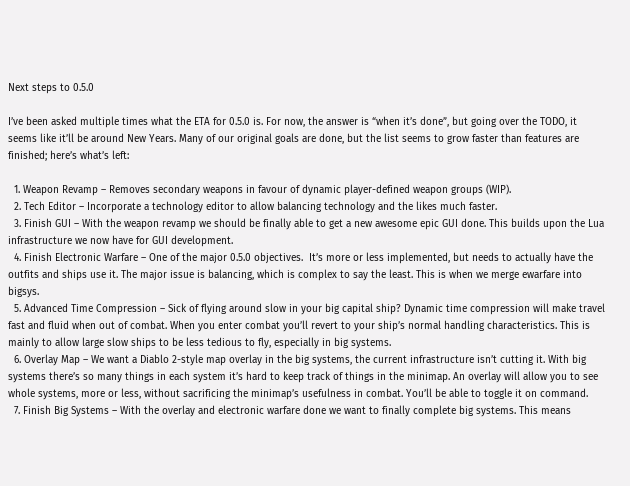Next steps to 0.5.0

I’ve been asked multiple times what the ETA for 0.5.0 is. For now, the answer is “when it’s done”, but going over the TODO, it seems like it’ll be around New Years. Many of our original goals are done, but the list seems to grow faster than features are finished; here’s what’s left:

  1. Weapon Revamp – Removes secondary weapons in favour of dynamic player-defined weapon groups (WIP).
  2. Tech Editor – Incorporate a technology editor to allow balancing technology and the likes much faster.
  3. Finish GUI – With the weapon revamp we should be finally able to get a new awesome epic GUI done. This builds upon the Lua infrastructure we now have for GUI development.
  4. Finish Electronic Warfare – One of the major 0.5.0 objectives.  It’s more or less implemented, but needs to actually have the outfits and ships use it. The major issue is balancing, which is complex to say the least. This is when we merge ewarfare into bigsys.
  5. Advanced Time Compression – Sick of flying around slow in your big capital ship? Dynamic time compression will make travel fast and fluid when out of combat. When you enter combat you’ll revert to your ship’s normal handling characteristics. This is mainly to allow large slow ships to be less tedious to fly, especially in big systems.
  6. Overlay Map – We want a Diablo 2-style map overlay in the big systems, the current infrastructure isn’t cutting it. With big systems there’s so many things in each system it’s hard to keep track of things in the minimap. An overlay will allow you to see whole systems, more or less, without sacrificing the minimap’s usefulness in combat. You’ll be able to toggle it on command.
  7. Finish Big Systems – With the overlay and electronic warfare done we want to finally complete big systems. This means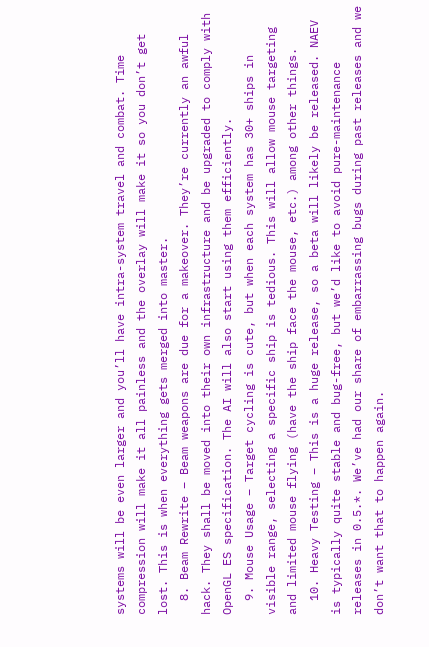systems will be even larger and you’ll have intra-system travel and combat. Time compression will make it all painless and the overlay will make it so you don’t get lost. This is when everything gets merged into master.
  8. Beam Rewrite – Beam weapons are due for a makeover. They’re currently an awful hack. They shall be moved into their own infrastructure and be upgraded to comply with OpenGL ES specification. The AI will also start using them efficiently.
  9. Mouse Usage – Target cycling is cute, but when each system has 30+ ships in visible range, selecting a specific ship is tedious. This will allow mouse targeting and limited mouse flying (have the ship face the mouse, etc.) among other things.
  10. Heavy Testing – This is a huge release, so a beta will likely be released. NAEV is typically quite stable and bug-free, but we’d like to avoid pure-maintenance releases in 0.5.*. We’ve had our share of embarrassing bugs during past releases and we don’t want that to happen again.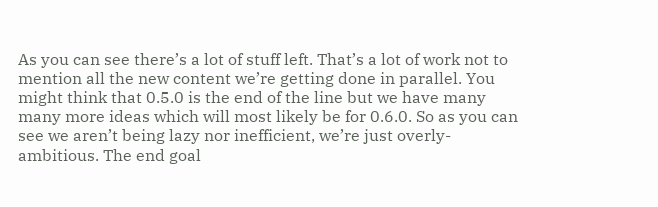As you can see there’s a lot of stuff left. That’s a lot of work not to mention all the new content we’re getting done in parallel. You might think that 0.5.0 is the end of the line but we have many many more ideas which will most likely be for 0.6.0. So as you can see we aren’t being lazy nor inefficient, we’re just overly-ambitious. The end goal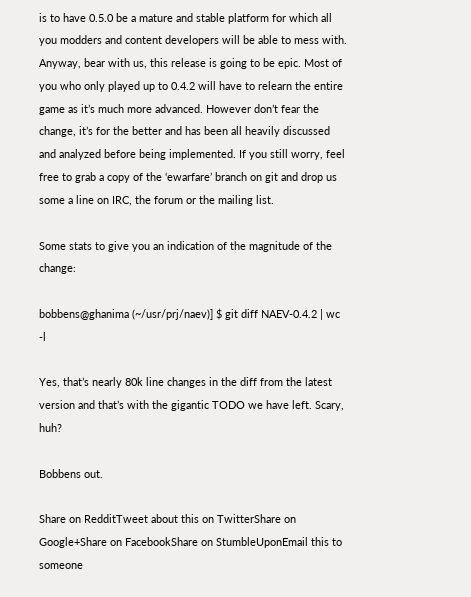is to have 0.5.0 be a mature and stable platform for which all you modders and content developers will be able to mess with. Anyway, bear with us, this release is going to be epic. Most of you who only played up to 0.4.2 will have to relearn the entire game as it’s much more advanced. However don’t fear the change, it’s for the better and has been all heavily discussed and analyzed before being implemented. If you still worry, feel free to grab a copy of the ‘ewarfare’ branch on git and drop us some a line on IRC, the forum or the mailing list.

Some stats to give you an indication of the magnitude of the change:

bobbens@ghanima (~/usr/prj/naev)] $ git diff NAEV-0.4.2 | wc -l

Yes, that’s nearly 80k line changes in the diff from the latest version and that’s with the gigantic TODO we have left. Scary, huh?

Bobbens out.

Share on RedditTweet about this on TwitterShare on Google+Share on FacebookShare on StumbleUponEmail this to someone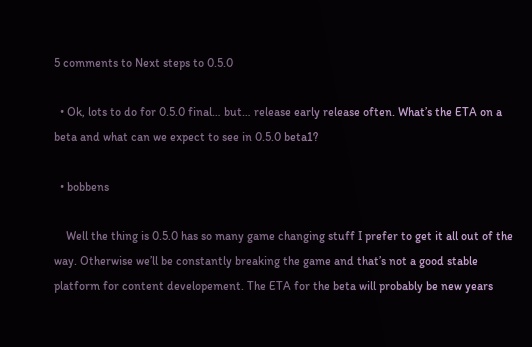5 comments to Next steps to 0.5.0

  • Ok, lots to do for 0.5.0 final… but… release early release often. What’s the ETA on a beta and what can we expect to see in 0.5.0 beta1?

  • bobbens

    Well the thing is 0.5.0 has so many game changing stuff I prefer to get it all out of the way. Otherwise we’ll be constantly breaking the game and that’s not a good stable platform for content developement. The ETA for the beta will probably be new years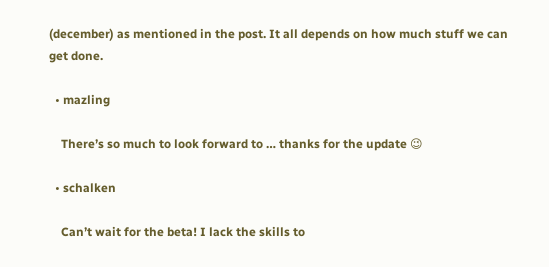(december) as mentioned in the post. It all depends on how much stuff we can get done.

  • mazling

    There’s so much to look forward to … thanks for the update 😉

  • schalken

    Can’t wait for the beta! I lack the skills to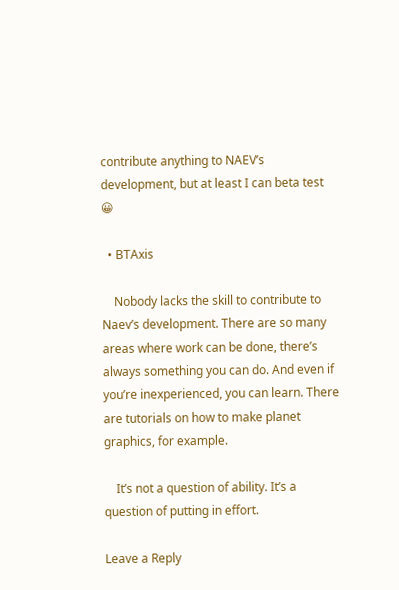contribute anything to NAEV’s development, but at least I can beta test 😀

  • BTAxis

    Nobody lacks the skill to contribute to Naev’s development. There are so many areas where work can be done, there’s always something you can do. And even if you’re inexperienced, you can learn. There are tutorials on how to make planet graphics, for example.

    It’s not a question of ability. It’s a question of putting in effort.

Leave a Reply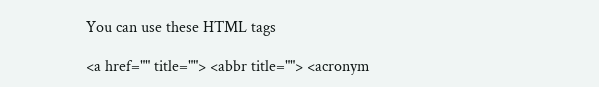You can use these HTML tags

<a href="" title=""> <abbr title=""> <acronym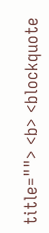title=""> <b> <blockquote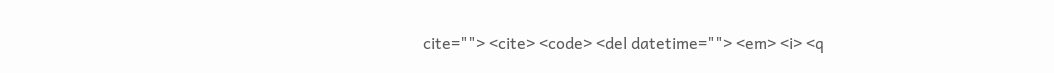cite=""> <cite> <code> <del datetime=""> <em> <i> <q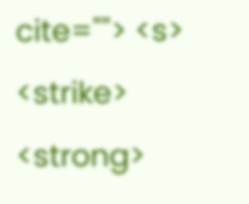cite=""> <s> <strike> <strong>